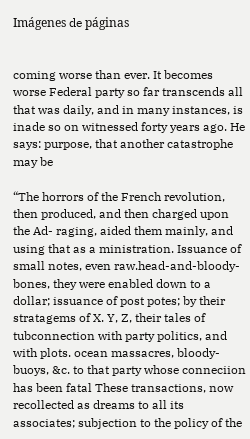Imágenes de páginas


coming worse than ever. It becomes worse Federal party so far transcends all that was daily, and in many instances, is inade so on witnessed forty years ago. He says: purpose, that another catastrophe may be

“The horrors of the French revolution, then produced, and then charged upon the Ad- raging, aided them mainly, and using that as a ministration. Issuance of small notes, even raw.head-and-bloody-bones, they were enabled down to a dollar; issuance of post potes; by their stratagems of X. Y, Z, their tales of tubconnection with party politics, and with plots. ocean massacres, bloody-buoys, &c. to that party whose conneciion has been fatal These transactions, now recollected as dreams to all its associates; subjection to the policy of the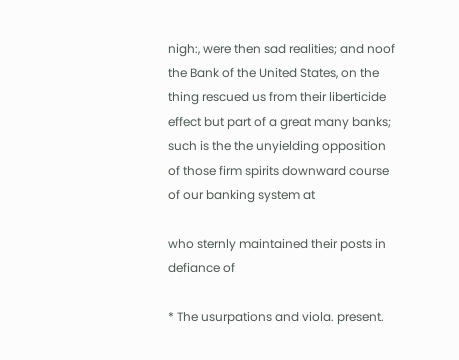nigh:, were then sad realities; and noof the Bank of the United States, on the thing rescued us from their liberticide effect but part of a great many banks; such is the the unyielding opposition of those firm spirits downward course of our banking system at

who sternly maintained their posts in defiance of

* The usurpations and viola. present.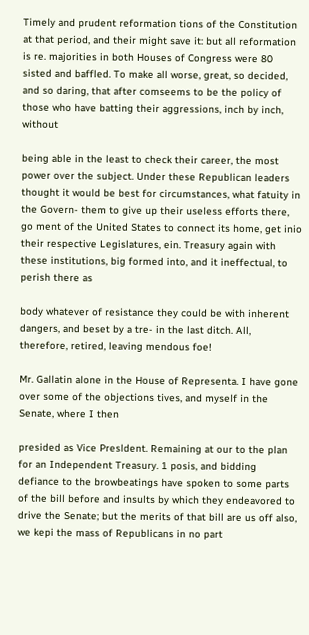Timely and prudent reformation tions of the Constitution at that period, and their might save it: but all reformation is re. majorities in both Houses of Congress were 80 sisted and baffled. To make all worse, great, so decided, and so daring, that after comseems to be the policy of those who have batting their aggressions, inch by inch, without

being able in the least to check their career, the most power over the subject. Under these Republican leaders thought it would be best for circumstances, what fatuity in the Govern- them to give up their useless efforts there, go ment of the United States to connect its home, get inio their respective Legislatures, ein. Treasury again with these institutions, big formed into, and it ineffectual, to perish there as

body whatever of resistance they could be with inherent dangers, and beset by a tre- in the last ditch. All, therefore, retired, leaving mendous foe!

Mr. Gallatin alone in the House of Representa. I have gone over some of the objections tives, and myself in the Senate, where I then

presided as Vice Presldent. Remaining at our to the plan for an Independent Treasury. 1 posis, and bidding defiance to the browbeatings have spoken to some parts of the bill before and insults by which they endeavored to drive the Senate; but the merits of that bill are us off also, we kepi the mass of Republicans in no part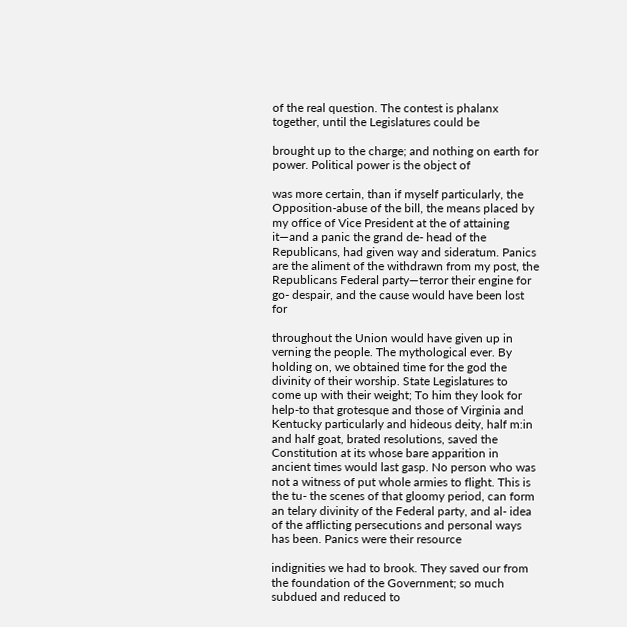of the real question. The contest is phalanx together, until the Legislatures could be

brought up to the charge; and nothing on earth for power. Political power is the object of

was more certain, than if myself particularly, the Opposition-abuse of the bill, the means placed by my office of Vice President at the of attaining it—and a panic the grand de- head of the Republicans, had given way and sideratum. Panics are the aliment of the withdrawn from my post, the Republicans Federal party—terror their engine for go- despair, and the cause would have been lost for

throughout the Union would have given up in verning the people. The mythological ever. By holding on, we obtained time for the god the divinity of their worship. State Legislatures to come up with their weight; To him they look for help-to that grotesque and those of Virginia and Kentucky particularly and hideous deity, half m:in and half goat, brated resolutions, saved the Constitution at its whose bare apparition in ancient times would last gasp. No person who was not a witness of put whole armies to flight. This is the tu- the scenes of that gloomy period, can form an telary divinity of the Federal party, and al- idea of the afflicting persecutions and personal ways has been. Panics were their resource

indignities we had to brook. They saved our from the foundation of the Government; so much subdued and reduced to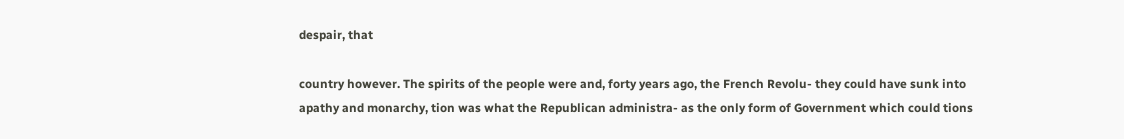despair, that

country however. The spirits of the people were and, forty years ago, the French Revolu- they could have sunk into apathy and monarchy, tion was what the Republican administra- as the only form of Government which could tions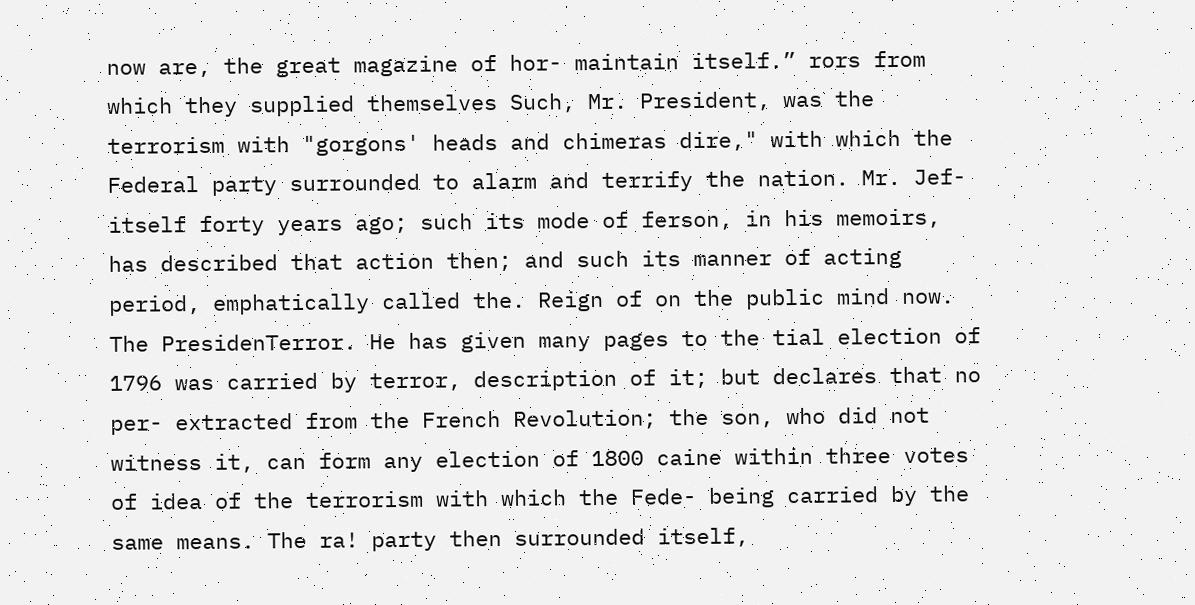now are, the great magazine of hor- maintain itself.” rors from which they supplied themselves Such, Mr. President, was the terrorism with "gorgons' heads and chimeras dire," with which the Federal party surrounded to alarm and terrify the nation. Mr. Jef- itself forty years ago; such its mode of ferson, in his memoirs, has described that action then; and such its manner of acting period, emphatically called the. Reign of on the public mind now. The PresidenTerror. He has given many pages to the tial election of 1796 was carried by terror, description of it; but declares that no per- extracted from the French Revolution; the son, who did not witness it, can form any election of 1800 caine within three votes of idea of the terrorism with which the Fede- being carried by the same means. The ra! party then surrounded itself,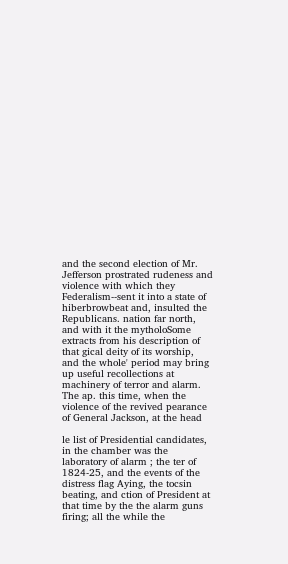and the second election of Mr. Jefferson prostrated rudeness and violence with which they Federalism--sent it into a state of hiberbrowbeat and, insulted the Republicans. nation far north, and with it the mytholoSome extracts from his description of that gical deity of its worship, and the whole' period may bring up useful recollections at machinery of terror and alarm. The ap. this time, when the violence of the revived pearance of General Jackson, at the head

le list of Presidential candidates, in the chamber was the laboratory of alarm ; the ter of 1824-25, and the events of the distress flag Aying, the tocsin beating, and ction of President at that time by the the alarm guns firing; all the while the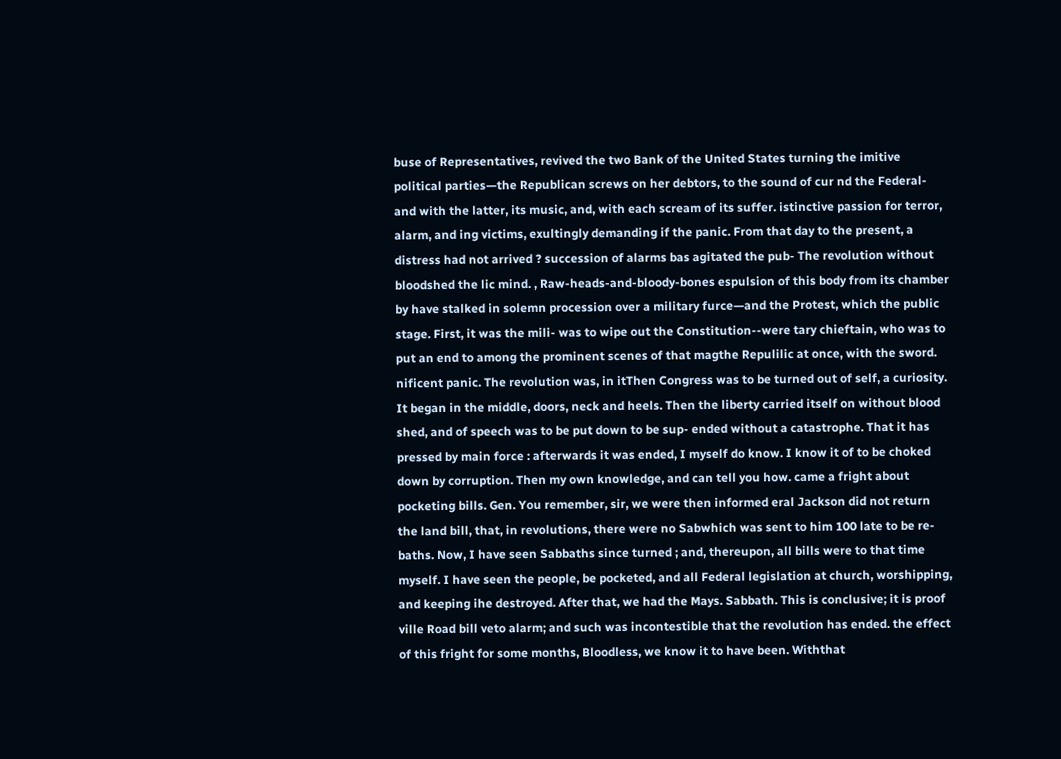buse of Representatives, revived the two Bank of the United States turning the imitive political parties—the Republican screws on her debtors, to the sound of cur nd the Federal-and with the latter, its music, and, with each scream of its suffer. istinctive passion for terror, alarm, and ing victims, exultingly demanding if the panic. From that day to the present, a distress had not arrived ? succession of alarms bas agitated the pub- The revolution without bloodshed the lic mind. , Raw-heads-and-bloody-bones espulsion of this body from its chamber by have stalked in solemn procession over a military furce—and the Protest, which the public stage. First, it was the mili- was to wipe out the Constitution--were tary chieftain, who was to put an end to among the prominent scenes of that magthe Repulilic at once, with the sword. nificent panic. The revolution was, in itThen Congress was to be turned out of self, a curiosity. It began in the middle, doors, neck and heels. Then the liberty carried itself on without blood shed, and of speech was to be put down to be sup- ended without a catastrophe. That it has pressed by main force : afterwards it was ended, I myself do know. I know it of to be choked down by corruption. Then my own knowledge, and can tell you how. came a fright about pocketing bills. Gen. You remember, sir, we were then informed eral Jackson did not return the land bill, that, in revolutions, there were no Sabwhich was sent to him 100 late to be re- baths. Now, I have seen Sabbaths since turned ; and, thereupon, all bills were to that time myself. I have seen the people, be pocketed, and all Federal legislation at church, worshipping, and keeping ihe destroyed. After that, we had the Mays. Sabbath. This is conclusive; it is proof ville Road bill veto alarm; and such was incontestible that the revolution has ended. the effect of this fright for some months, Bloodless, we know it to have been. Withthat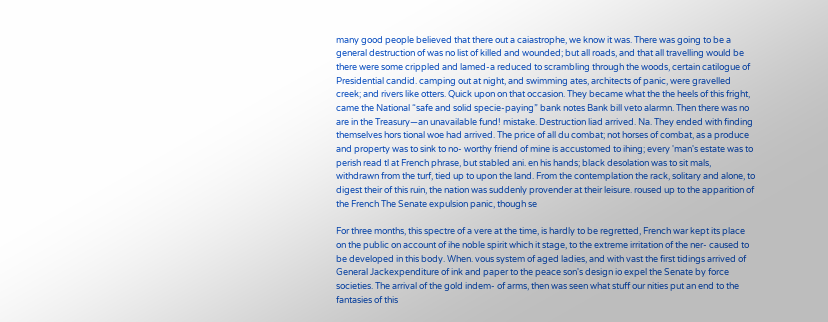many good people believed that there out a caiastrophe, we know it was. There was going to be a general destruction of was no list of killed and wounded; but all roads, and that all travelling would be there were some crippled and lamed-a reduced to scrambling through the woods, certain catilogue of Presidential candid. camping out at night, and swimming ates, architects of panic, were gravelled creek; and rivers like otters. Quick upon on that occasion. They became what the the heels of this fright, came the National “safe and solid specie-paying” bank notes Bank bill veto alarmn. Then there was no are in the Treasury—an unavailable fund! mistake. Destruction liad arrived. Na. They ended with finding themselves hors tional woe had arrived. The price of all du combat; not horses of combat, as a produce and property was to sink to no- worthy friend of mine is accustomed to ihing; every 'man's estate was to perish read tl at French phrase, but stabled ani. en his hands; black desolation was to sit mals, withdrawn from the turf, tied up to upon the land. From the contemplation the rack, solitary and alone, to digest their of this ruin, the nation was suddenly provender at their leisure. roused up to the apparition of the French The Senate expulsion panic, though se

For three months, this spectre of a vere at the time, is hardly to be regretted, French war kept its place on the public on account of ihe noble spirit which it stage, to the extreme irritation of the ner- caused to be developed in this body. When. vous system of aged ladies, and with vast the first tidings arrived of General Jackexpenditure of ink and paper to the peace son's design io expel the Senate by force societies. The arrival of the gold indem- of arms, then was seen what stuff our nities put an end to the fantasies of this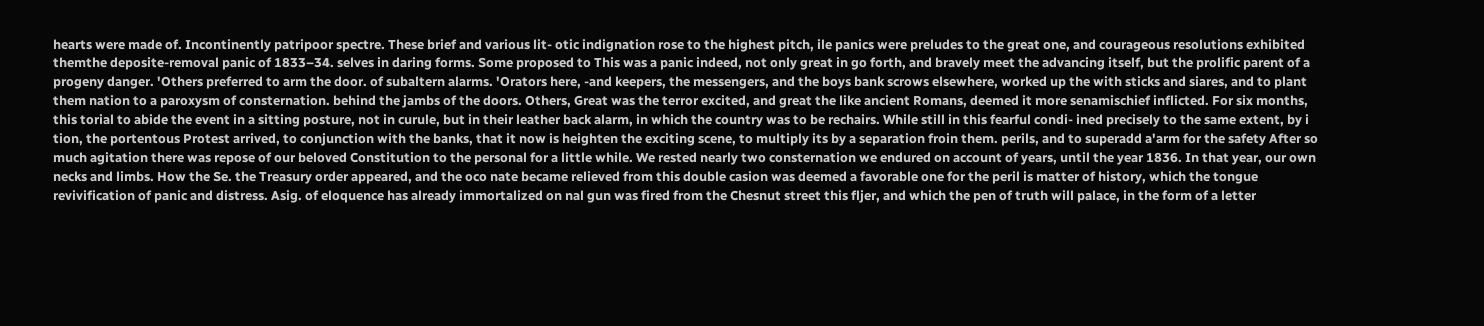hearts were made of. Incontinently patripoor spectre. These brief and various lit- otic indignation rose to the highest pitch, ile panics were preludes to the great one, and courageous resolutions exhibited themthe deposite-removal panic of 1833–34. selves in daring forms. Some proposed to This was a panic indeed, not only great in go forth, and bravely meet the advancing itself, but the prolific parent of a progeny danger. 'Others preferred to arm the door. of subaltern alarms. 'Orators here, -and keepers, the messengers, and the boys bank scrows elsewhere, worked up the with sticks and siares, and to plant them nation to a paroxysm of consternation. behind the jambs of the doors. Others, Great was the terror excited, and great the like ancient Romans, deemed it more senamischief inflicted. For six months, this torial to abide the event in a sitting posture, not in curule, but in their leather back alarm, in which the country was to be rechairs. While still in this fearful condi- ined precisely to the same extent, by i tion, the portentous Protest arrived, to conjunction with the banks, that it now is heighten the exciting scene, to multiply its by a separation froin them. perils, and to superadd a'arm for the safety After so much agitation there was repose of our beloved Constitution to the personal for a little while. We rested nearly two consternation we endured on account of years, until the year 1836. In that year, our own necks and limbs. How the Se. the Treasury order appeared, and the oco nate became relieved from this double casion was deemed a favorable one for the peril is matter of history, which the tongue revivification of panic and distress. Asig. of eloquence has already immortalized on nal gun was fired from the Chesnut street this fljer, and which the pen of truth will palace, in the form of a letter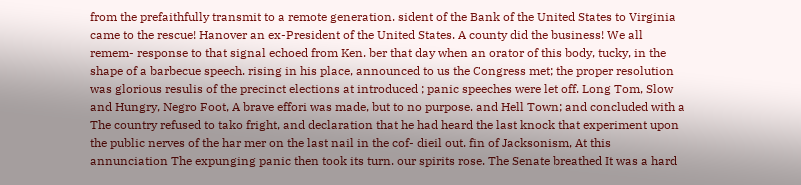from the prefaithfully transmit to a remote generation. sident of the Bank of the United States to Virginia came to the rescue! Hanover an ex-President of the United States. A county did the business! We all remem- response to that signal echoed from Ken. ber that day when an orator of this body, tucky, in the shape of a barbecue speech. rising in his place, announced to us the Congress met; the proper resolution was glorious resulis of the precinct elections at introduced ; panic speeches were let off. Long Tom, Slow and Hungry, Negro Foot, A brave effori was made, but to no purpose. and Hell Town; and concluded with a The country refused to tako fright, and declaration that he had heard the last knock that experiment upon the public nerves of the har mer on the last nail in the cof- dieil out. fin of Jacksonism, At this annunciation The expunging panic then took its turn. our spirits rose. The Senate breathed It was a hard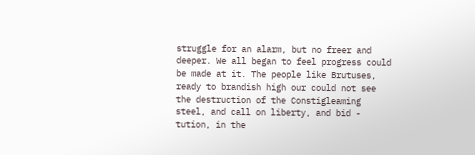struggle for an alarm, but no freer and deeper. We all began to feel progress could be made at it. The people like Brutuses, ready to brandish high our could not see the destruction of the Constigleaming steel, and call on liberty, and bid - tution, in the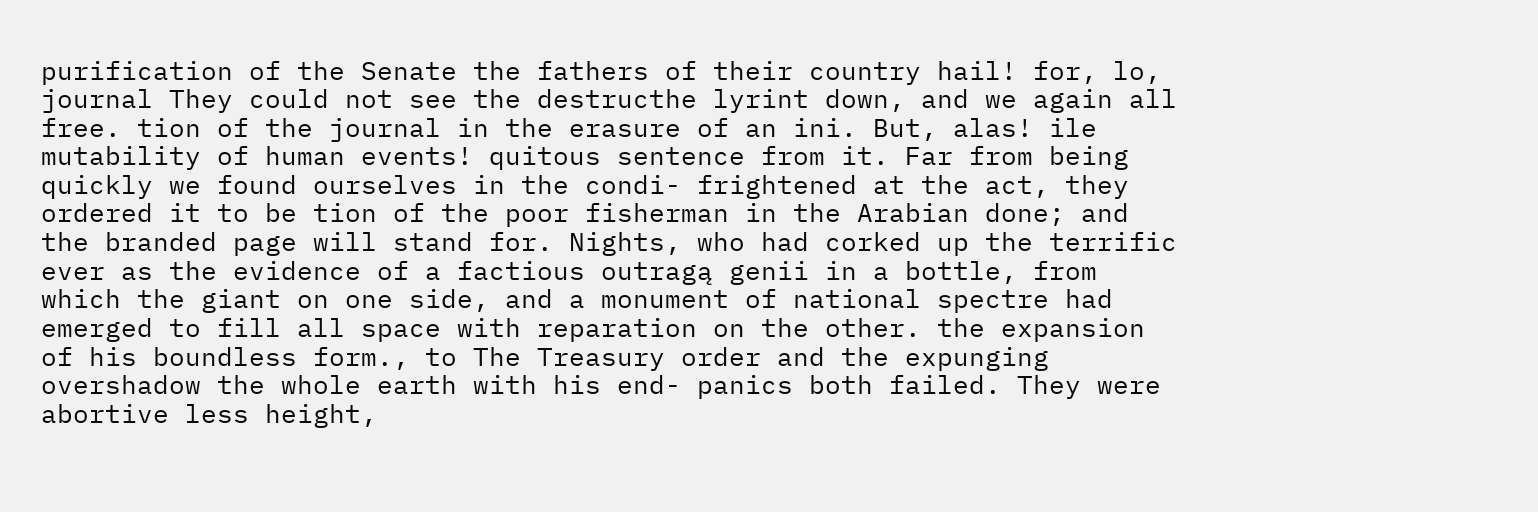purification of the Senate the fathers of their country hail! for, lo, journal They could not see the destructhe lyrint down, and we again all free. tion of the journal in the erasure of an ini. But, alas! ile mutability of human events! quitous sentence from it. Far from being quickly we found ourselves in the condi- frightened at the act, they ordered it to be tion of the poor fisherman in the Arabian done; and the branded page will stand for. Nights, who had corked up the terrific ever as the evidence of a factious outragą genii in a bottle, from which the giant on one side, and a monument of national spectre had emerged to fill all space with reparation on the other. the expansion of his boundless form., to The Treasury order and the expunging overshadow the whole earth with his end- panics both failed. They were abortive less height,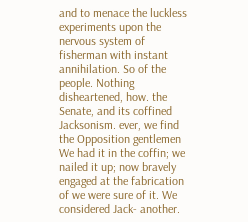and to menace the luckless experiments upon the nervous system of fisherman with instant annihilation. So of the people. Nothing disheartened, how. the Senate, and its coffined Jacksonism. ever, we find the Opposition gentlemen We had it in the coffin; we nailed it up; now bravely engaged at the fabrication of we were sure of it. We considered Jack- another.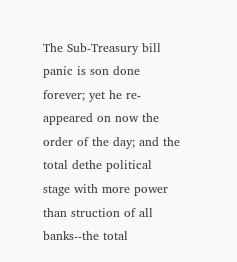The Sub-Treasury bill panic is son done forever; yet he re-appeared on now the order of the day; and the total dethe political stage with more power than struction of all banks--the total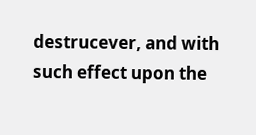destrucever, and with such effect upon the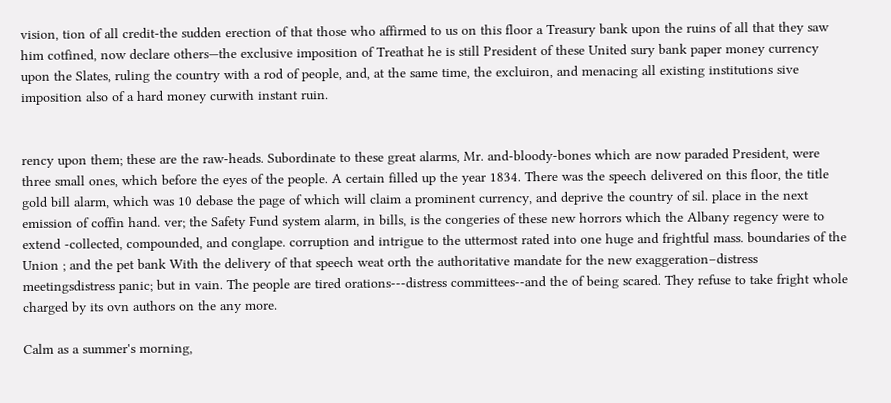vision, tion of all credit-the sudden erection of that those who affirmed to us on this floor a Treasury bank upon the ruins of all that they saw him cotfined, now declare others—the exclusive imposition of Treathat he is still President of these United sury bank paper money currency upon the Slates, ruling the country with a rod of people, and, at the same time, the excluiron, and menacing all existing institutions sive imposition also of a hard money curwith instant ruin.


rency upon them; these are the raw-heads. Subordinate to these great alarms, Mr. and-bloody-bones which are now paraded President, were three small ones, which before the eyes of the people. A certain filled up the year 1834. There was the speech delivered on this floor, the title gold bill alarm, which was 10 debase the page of which will claim a prominent currency, and deprive the country of sil. place in the next emission of coffin hand. ver; the Safety Fund system alarm, in bills, is the congeries of these new horrors which the Albany regency were to extend -collected, compounded, and conglape. corruption and intrigue to the uttermost rated into one huge and frightful mass. boundaries of the Union ; and the pet bank With the delivery of that speech weat orth the authoritative mandate for the new exaggeration–distress meetingsdistress panic; but in vain. The people are tired orations---distress committees--and the of being scared. They refuse to take fright whole charged by its ovn authors on the any more.

Calm as a summer's morning,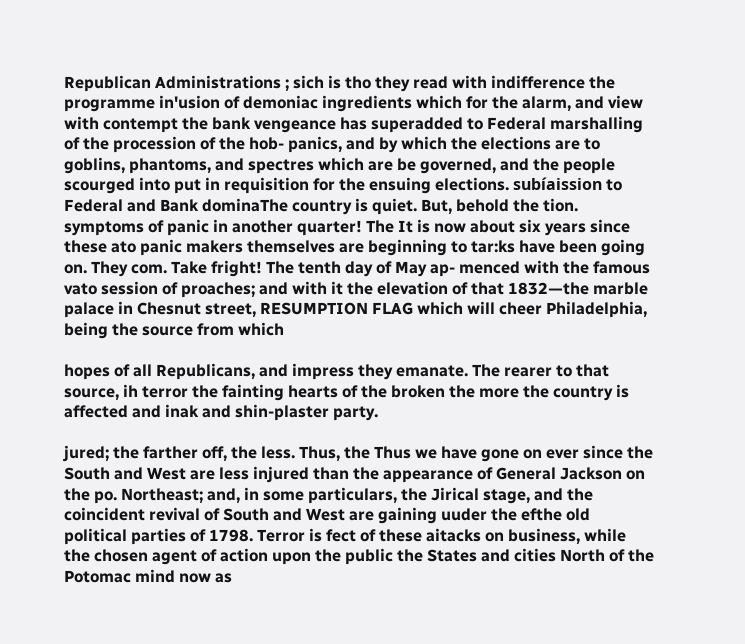Republican Administrations ; sich is tho they read with indifference the programme in'usion of demoniac ingredients which for the alarm, and view with contempt the bank vengeance has superadded to Federal marshalling of the procession of the hob- panics, and by which the elections are to goblins, phantoms, and spectres which are be governed, and the people scourged into put in requisition for the ensuing elections. subíaission to Federal and Bank dominaThe country is quiet. But, behold the tion. symptoms of panic in another quarter! The It is now about six years since these ato panic makers themselves are beginning to tar:ks have been going on. They com. Take fright! The tenth day of May ap- menced with the famous vato session of proaches; and with it the elevation of that 1832—the marble palace in Chesnut street, RESUMPTION FLAG which will cheer Philadelphia, being the source from which

hopes of all Republicans, and impress they emanate. The rearer to that source, ih terror the fainting hearts of the broken the more the country is affected and inak and shin-plaster party.

jured; the farther off, the less. Thus, the Thus we have gone on ever since the South and West are less injured than the appearance of General Jackson on the po. Northeast; and, in some particulars, the Jirical stage, and the coincident revival of South and West are gaining uuder the efthe old political parties of 1798. Terror is fect of these aitacks on business, while the chosen agent of action upon the public the States and cities North of the Potomac mind now as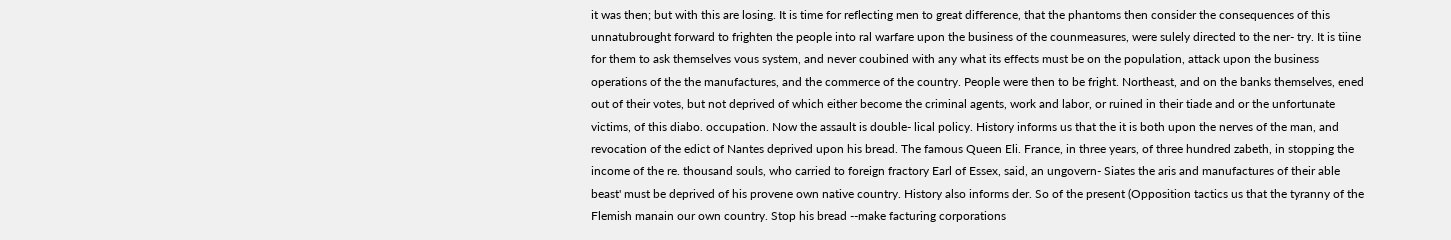it was then; but with this are losing. It is time for reflecting men to great difference, that the phantoms then consider the consequences of this unnatubrought forward to frighten the people into ral warfare upon the business of the counmeasures, were sulely directed to the ner- try. It is tiine for them to ask themselves vous system, and never coubined with any what its effects must be on the population, attack upon the business operations of the the manufactures, and the commerce of the country. People were then to be fright. Northeast, and on the banks themselves, ened out of their votes, but not deprived of which either become the criminal agents, work and labor, or ruined in their tiade and or the unfortunate victims, of this diabo. occupation. Now the assault is double- lical policy. History informs us that the it is both upon the nerves of the man, and revocation of the edict of Nantes deprived upon his bread. The famous Queen Eli. France, in three years, of three hundred zabeth, in stopping the income of the re. thousand souls, who carried to foreign fractory Earl of Essex, said, an ungovern- Siates the aris and manufactures of their able beast' must be deprived of his provene own native country. History also informs der. So of the present (Opposition tactics us that the tyranny of the Flemish manain our own country. Stop his bread --make facturing corporations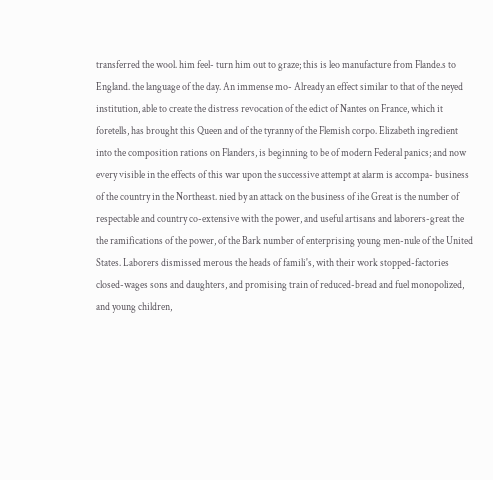transferred the wool. him feel- turn him out to graze; this is leo manufacture from Flande.s to England. the language of the day. An immense mo- Already an effect similar to that of the neyed institution, able to create the distress revocation of the edict of Nantes on France, which it foretells, has brought this Queen and of the tyranny of the Flemish corpo. Elizabeth ingredient into the composition rations on Flanders, is beginning to be of modern Federal panics; and now every visible in the effects of this war upon the successive attempt at alarm is accompa- business of the country in the Northeast. nied by an attack on the business of ihe Great is the number of respectable and country co-extensive with the power, and useful artisans and laborers-great the the ramifications of the power, of the Bark number of enterprising young men-nule of the United States. Laborers dismissed merous the heads of famili's, with their work stopped-factories closed-wages sons and daughters, and promising train of reduced-bread and fuel monopolized, and young children,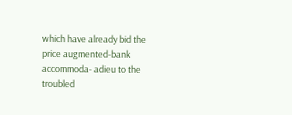which have already bid the price augmented-bank accommoda- adieu to the troubled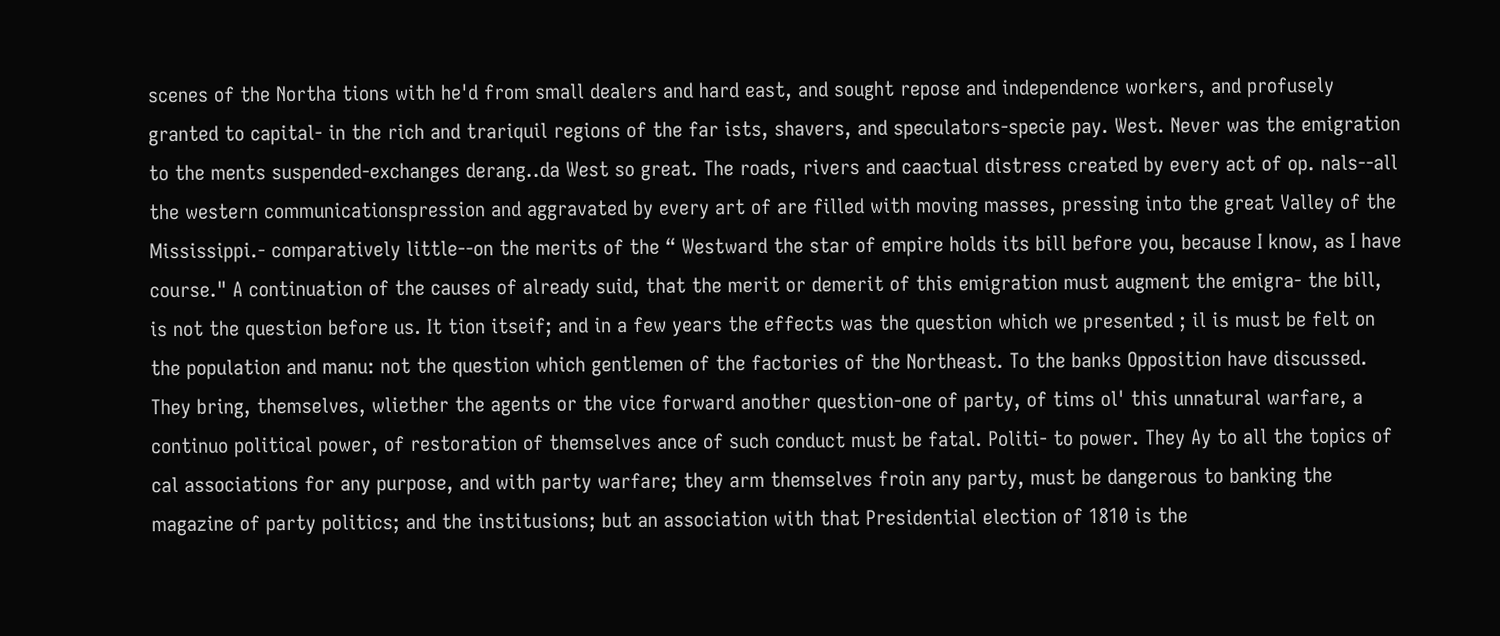scenes of the Northa tions with he'd from small dealers and hard east, and sought repose and independence workers, and profusely granted to capital- in the rich and trariquil regions of the far ists, shavers, and speculators-specie pay. West. Never was the emigration to the ments suspended-exchanges derang..da West so great. The roads, rivers and caactual distress created by every act of op. nals--all the western communicationspression and aggravated by every art of are filled with moving masses, pressing into the great Valley of the Mississippi.- comparatively little--on the merits of the “ Westward the star of empire holds its bill before you, because I know, as I have course." A continuation of the causes of already suid, that the merit or demerit of this emigration must augment the emigra- the bill, is not the question before us. It tion itseif; and in a few years the effects was the question which we presented ; il is must be felt on the population and manu: not the question which gentlemen of the factories of the Northeast. To the banks Opposition have discussed. They bring, themselves, wliether the agents or the vice forward another question-one of party, of tims ol' this unnatural warfare, a continuo political power, of restoration of themselves ance of such conduct must be fatal. Politi- to power. They Ay to all the topics of cal associations for any purpose, and with party warfare; they arm themselves froin any party, must be dangerous to banking the magazine of party politics; and the institusions; but an association with that Presidential election of 1810 is the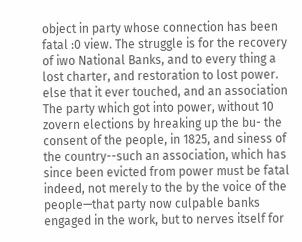object in party whose connection has been fatal :0 view. The struggle is for the recovery of iwo National Banks, and to every thing a lost charter, and restoration to lost power. else that it ever touched, and an association The party which got into power, without 10 zovern elections by hreaking up the bu- the consent of the people, in 1825, and siness of the country--such an association, which has since been evicted from power must be fatal indeed, not merely to the by the voice of the people—that party now culpable banks engaged in the work, but to nerves itself for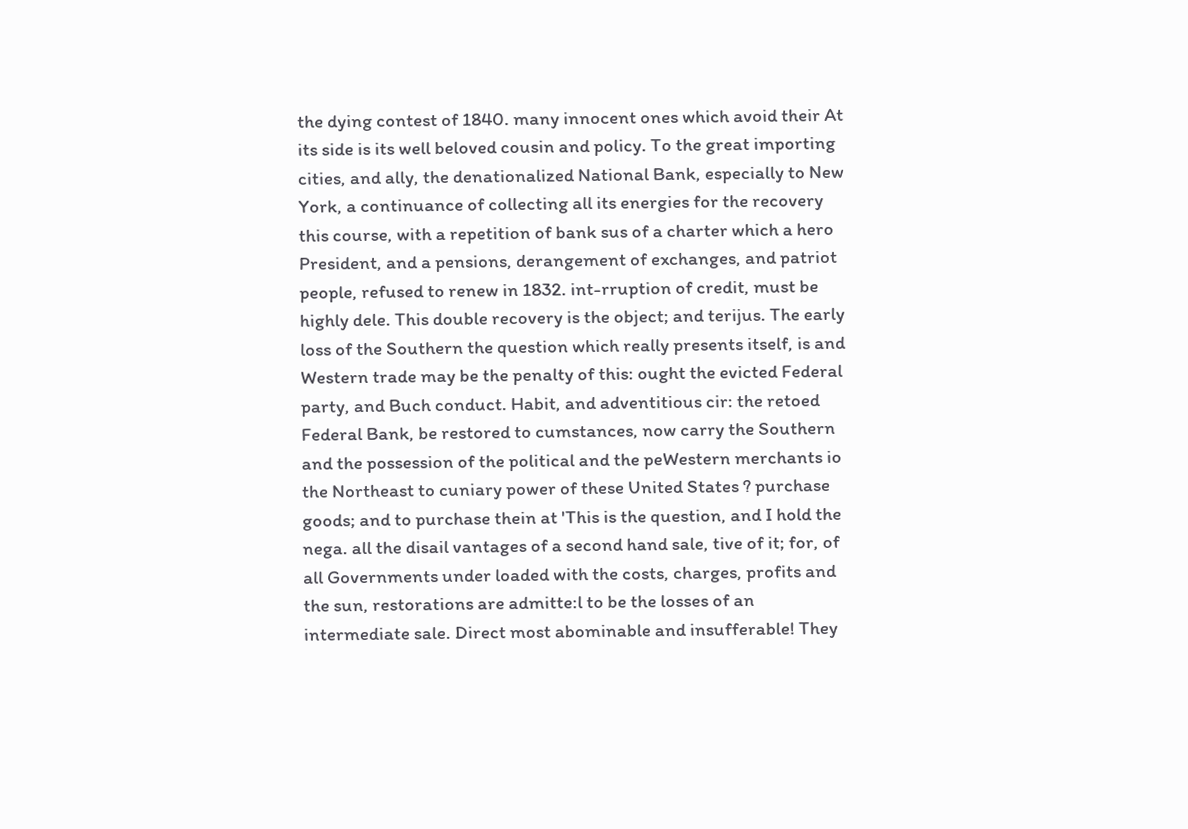the dying contest of 1840. many innocent ones which avoid their At its side is its well beloved cousin and policy. To the great importing cities, and ally, the denationalized National Bank, especially to New York, a continuance of collecting all its energies for the recovery this course, with a repetition of bank sus of a charter which a hero President, and a pensions, derangement of exchanges, and patriot people, refused to renew in 1832. int-rruption of credit, must be highly dele. This double recovery is the object; and terijus. The early loss of the Southern the question which really presents itself, is and Western trade may be the penalty of this: ought the evicted Federal party, and Buch conduct. Habit, and adventitious cir: the retoed Federal Bank, be restored to cumstances, now carry the Southern and the possession of the political and the peWestern merchants io the Northeast to cuniary power of these United States ? purchase goods; and to purchase thein at 'This is the question, and I hold the nega. all the disail vantages of a second hand sale, tive of it; for, of all Governments under loaded with the costs, charges, profits and the sun, restorations are admitte:l to be the losses of an intermediate sale. Direct most abominable and insufferable! They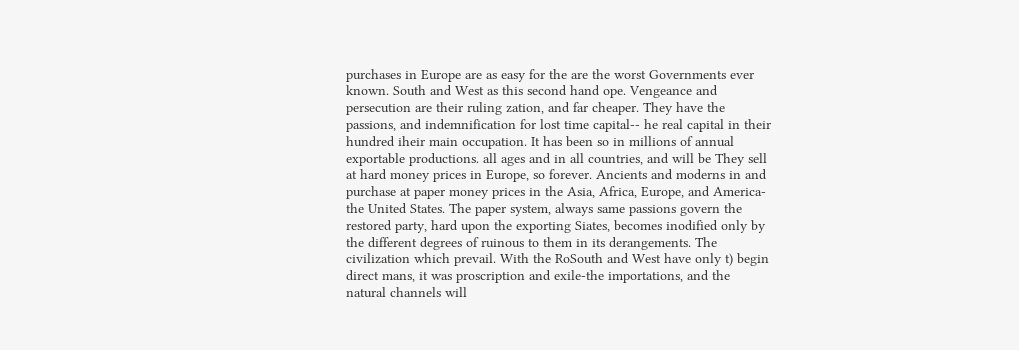purchases in Europe are as easy for the are the worst Governments ever known. South and West as this second hand ope. Vengeance and persecution are their ruling zation, and far cheaper. They have the passions, and indemnification for lost time capital-- he real capital in their hundred iheir main occupation. It has been so in millions of annual exportable productions. all ages and in all countries, and will be They sell at hard money prices in Europe, so forever. Ancients and moderns in and purchase at paper money prices in the Asia, Africa, Europe, and America-the United States. The paper system, always same passions govern the restored party, hard upon the exporting Siates, becomes inodified only by the different degrees of ruinous to them in its derangements. The civilization which prevail. With the RoSouth and West have only t) begin direct mans, it was proscription and exile-the importations, and the natural channels will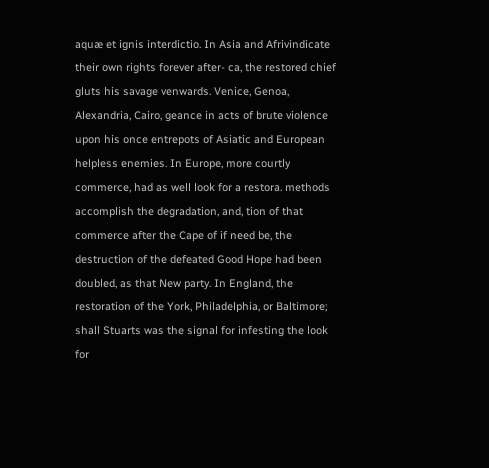aquæ et ignis interdictio. In Asia and Afrivindicate their own rights forever after- ca, the restored chief gluts his savage venwards. Venice, Genoa, Alexandria, Cairo, geance in acts of brute violence upon his once entrepots of Asiatic and European helpless enemies. In Europe, more courtly commerce, had as well look for a restora. methods accomplish the degradation, and, tion of that commerce after the Cape of if need be, the destruction of the defeated Good Hope had been doubled, as that New party. In England, the restoration of the York, Philadelphia, or Baltimore; shall Stuarts was the signal for infesting the look for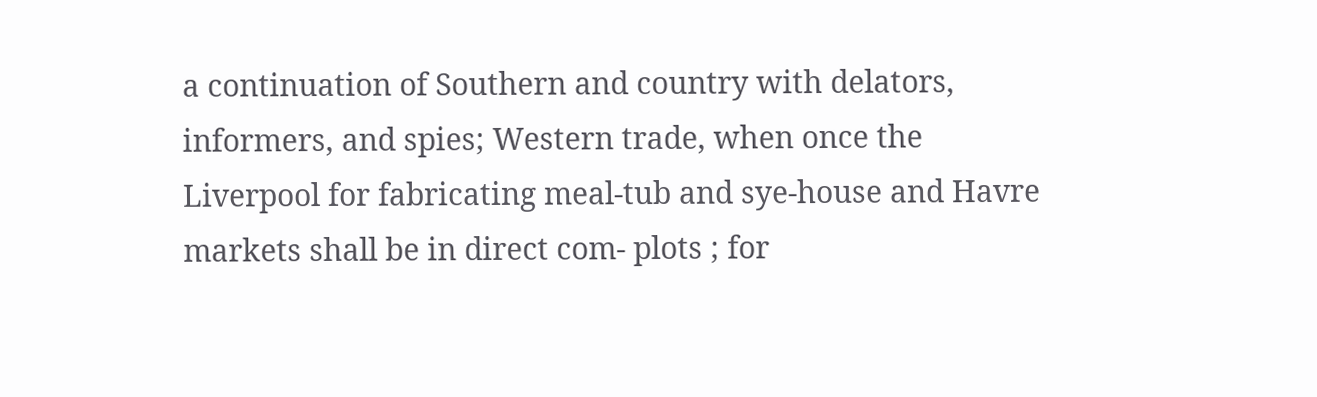a continuation of Southern and country with delators, informers, and spies; Western trade, when once the Liverpool for fabricating meal-tub and sye-house and Havre markets shall be in direct com- plots ; for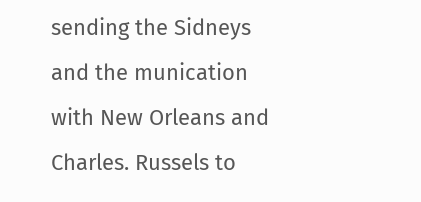sending the Sidneys and the munication with New Orleans and Charles. Russels to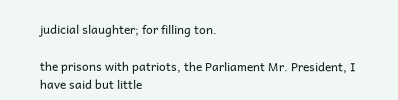judicial slaughter; for filling ton.

the prisons with patriots, the Parliament Mr. President, I have said but little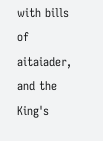with bills of aitaiader, and the King's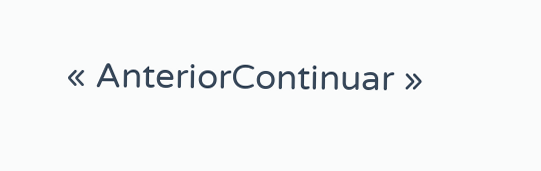« AnteriorContinuar »